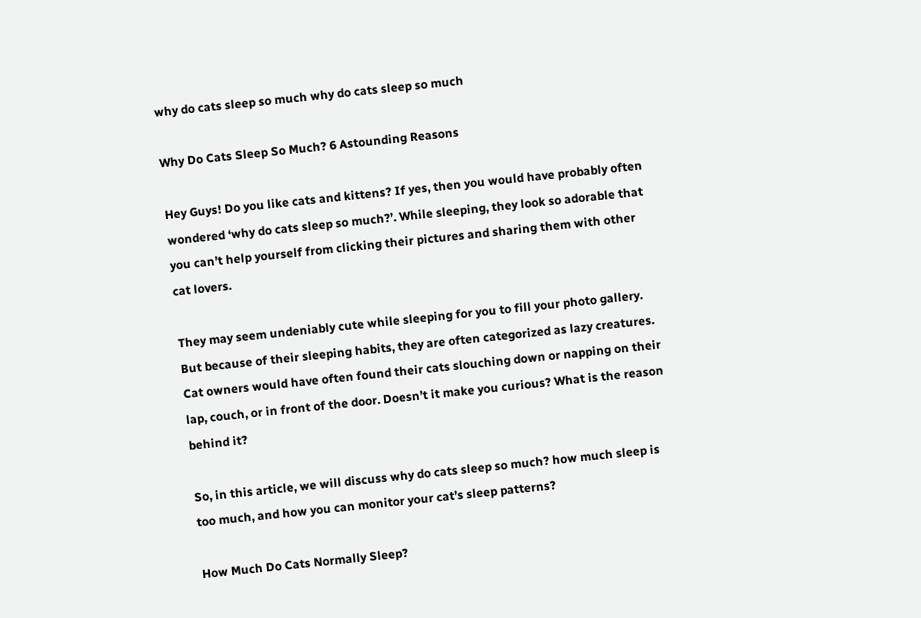why do cats sleep so much why do cats sleep so much

Why Do Cats Sleep So Much? 6 Astounding Reasons

Hey Guys! Do you like cats and kittens? If yes, then you would have probably often wondered ‘why do cats sleep so much?’. While sleeping, they look so adorable that you can’t help yourself from clicking their pictures and sharing them with other cat lovers.

They may seem undeniably cute while sleeping for you to fill your photo gallery. But because of their sleeping habits, they are often categorized as lazy creatures. Cat owners would have often found their cats slouching down or napping on their lap, couch, or in front of the door. Doesn’t it make you curious? What is the reason behind it?

So, in this article, we will discuss why do cats sleep so much? how much sleep is too much, and how you can monitor your cat’s sleep patterns?

How Much Do Cats Normally Sleep?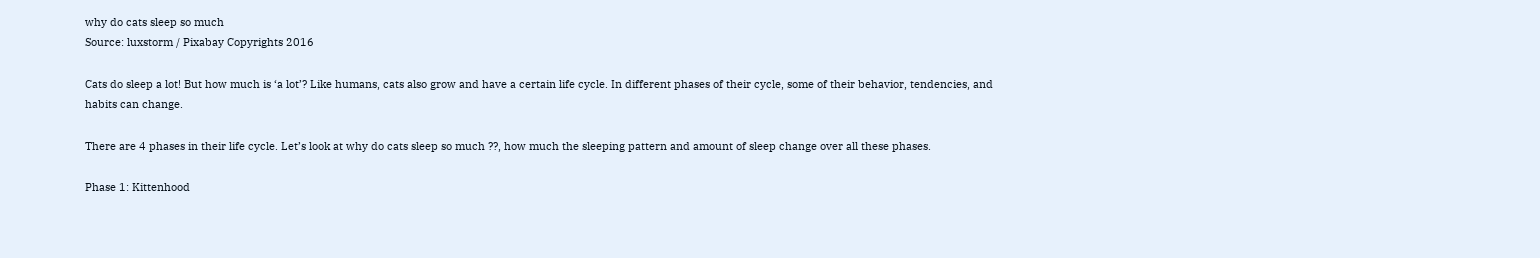why do cats sleep so much
Source: luxstorm / Pixabay Copyrights 2016

Cats do sleep a lot! But how much is ‘a lot’? Like humans, cats also grow and have a certain life cycle. In different phases of their cycle, some of their behavior, tendencies, and habits can change.

There are 4 phases in their life cycle. Let’s look at why do cats sleep so much ??, how much the sleeping pattern and amount of sleep change over all these phases.

Phase 1: Kittenhood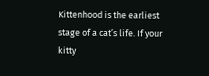Kittenhood is the earliest stage of a cat’s life. If your kitty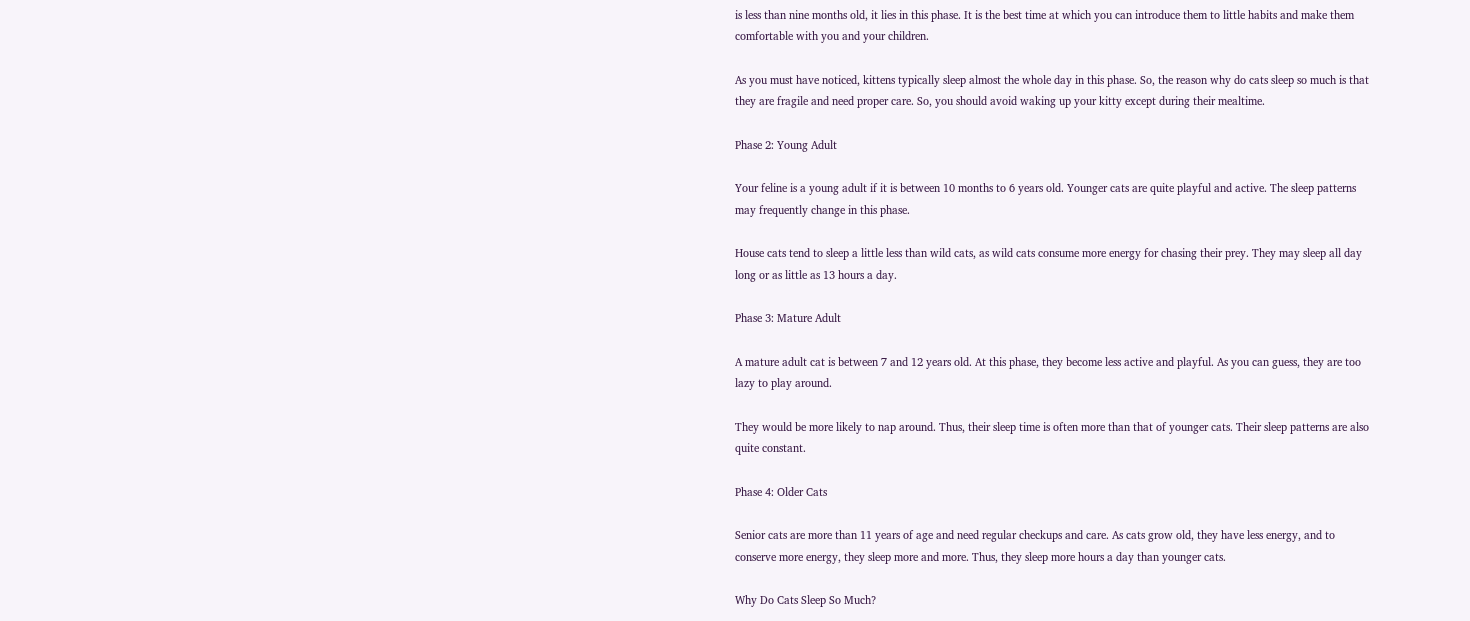is less than nine months old, it lies in this phase. It is the best time at which you can introduce them to little habits and make them comfortable with you and your children.

As you must have noticed, kittens typically sleep almost the whole day in this phase. So, the reason why do cats sleep so much is that they are fragile and need proper care. So, you should avoid waking up your kitty except during their mealtime.

Phase 2: Young Adult

Your feline is a young adult if it is between 10 months to 6 years old. Younger cats are quite playful and active. The sleep patterns may frequently change in this phase.

House cats tend to sleep a little less than wild cats, as wild cats consume more energy for chasing their prey. They may sleep all day long or as little as 13 hours a day.

Phase 3: Mature Adult

A mature adult cat is between 7 and 12 years old. At this phase, they become less active and playful. As you can guess, they are too lazy to play around.

They would be more likely to nap around. Thus, their sleep time is often more than that of younger cats. Their sleep patterns are also quite constant.

Phase 4: Older Cats

Senior cats are more than 11 years of age and need regular checkups and care. As cats grow old, they have less energy, and to conserve more energy, they sleep more and more. Thus, they sleep more hours a day than younger cats.

Why Do Cats Sleep So Much?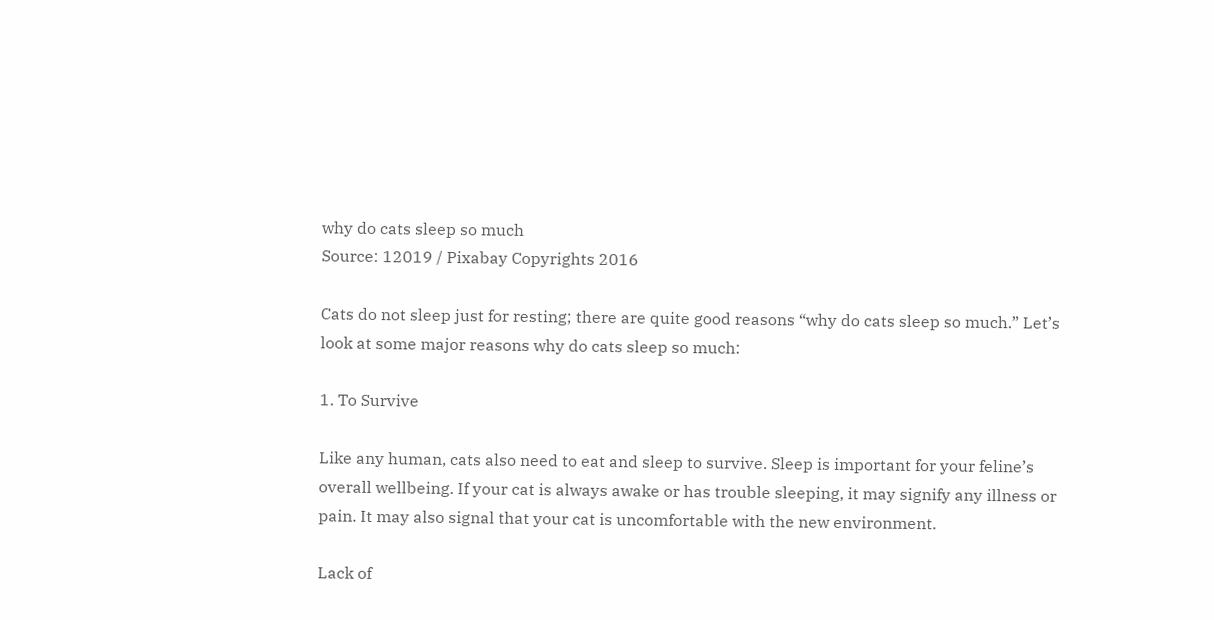why do cats sleep so much
Source: 12019 / Pixabay Copyrights 2016

Cats do not sleep just for resting; there are quite good reasons “why do cats sleep so much.” Let’s look at some major reasons why do cats sleep so much:

1. To Survive

Like any human, cats also need to eat and sleep to survive. Sleep is important for your feline’s overall wellbeing. If your cat is always awake or has trouble sleeping, it may signify any illness or pain. It may also signal that your cat is uncomfortable with the new environment.

Lack of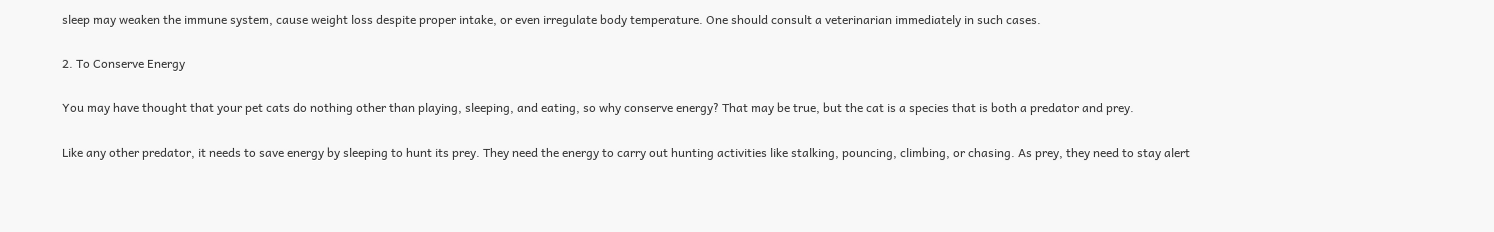sleep may weaken the immune system, cause weight loss despite proper intake, or even irregulate body temperature. One should consult a veterinarian immediately in such cases.

2. To Conserve Energy

You may have thought that your pet cats do nothing other than playing, sleeping, and eating, so why conserve energy? That may be true, but the cat is a species that is both a predator and prey.

Like any other predator, it needs to save energy by sleeping to hunt its prey. They need the energy to carry out hunting activities like stalking, pouncing, climbing, or chasing. As prey, they need to stay alert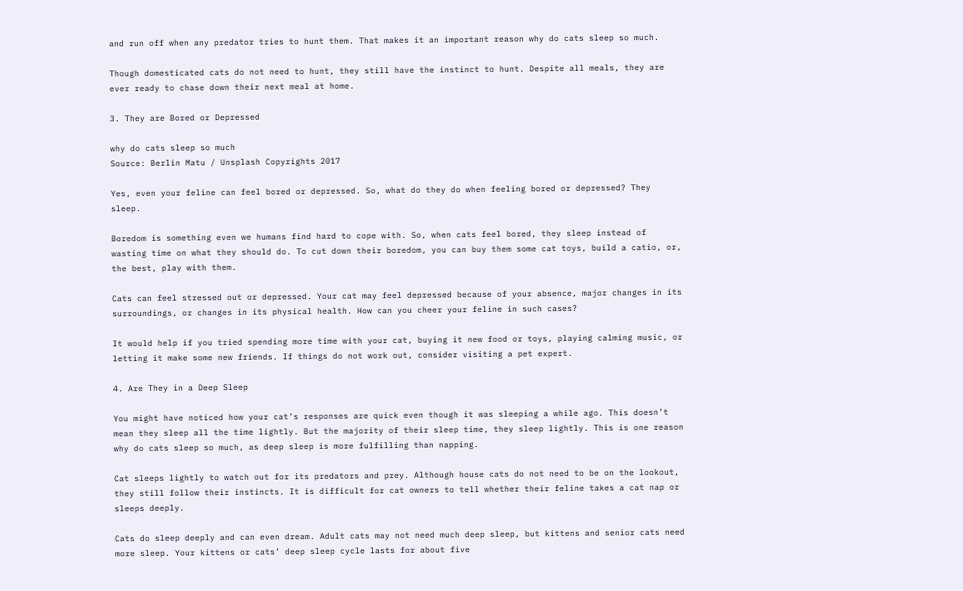and run off when any predator tries to hunt them. That makes it an important reason why do cats sleep so much.

Though domesticated cats do not need to hunt, they still have the instinct to hunt. Despite all meals, they are ever ready to chase down their next meal at home.

3. They are Bored or Depressed

why do cats sleep so much
Source: Berlin Matu / Unsplash Copyrights 2017

Yes, even your feline can feel bored or depressed. So, what do they do when feeling bored or depressed? They sleep.

Boredom is something even we humans find hard to cope with. So, when cats feel bored, they sleep instead of wasting time on what they should do. To cut down their boredom, you can buy them some cat toys, build a catio, or, the best, play with them.

Cats can feel stressed out or depressed. Your cat may feel depressed because of your absence, major changes in its surroundings, or changes in its physical health. How can you cheer your feline in such cases?

It would help if you tried spending more time with your cat, buying it new food or toys, playing calming music, or letting it make some new friends. If things do not work out, consider visiting a pet expert.

4. Are They in a Deep Sleep

You might have noticed how your cat’s responses are quick even though it was sleeping a while ago. This doesn’t mean they sleep all the time lightly. But the majority of their sleep time, they sleep lightly. This is one reason why do cats sleep so much, as deep sleep is more fulfilling than napping.

Cat sleeps lightly to watch out for its predators and prey. Although house cats do not need to be on the lookout, they still follow their instincts. It is difficult for cat owners to tell whether their feline takes a cat nap or sleeps deeply.

Cats do sleep deeply and can even dream. Adult cats may not need much deep sleep, but kittens and senior cats need more sleep. Your kittens or cats’ deep sleep cycle lasts for about five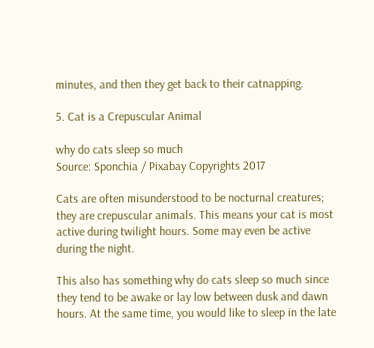minutes, and then they get back to their catnapping.

5. Cat is a Crepuscular Animal

why do cats sleep so much
Source: Sponchia / Pixabay Copyrights 2017

Cats are often misunderstood to be nocturnal creatures; they are crepuscular animals. This means your cat is most active during twilight hours. Some may even be active during the night.

This also has something why do cats sleep so much since they tend to be awake or lay low between dusk and dawn hours. At the same time, you would like to sleep in the late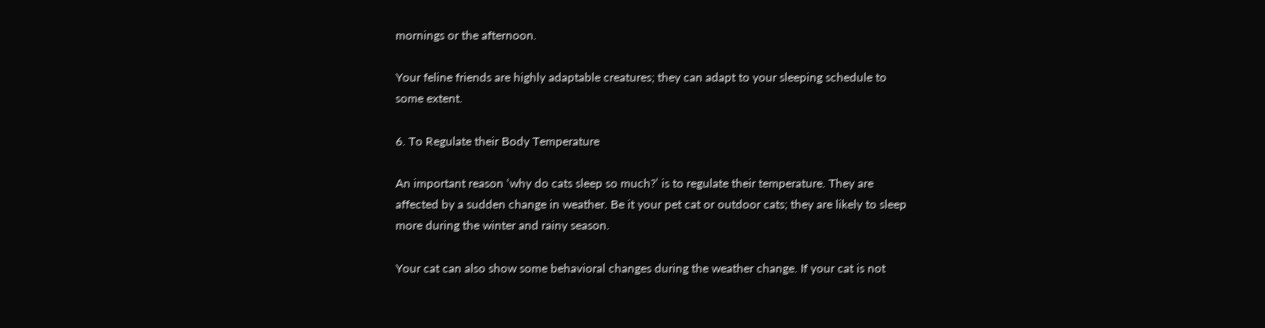mornings or the afternoon.

Your feline friends are highly adaptable creatures; they can adapt to your sleeping schedule to some extent.

6. To Regulate their Body Temperature

An important reason ‘why do cats sleep so much?’ is to regulate their temperature. They are affected by a sudden change in weather. Be it your pet cat or outdoor cats; they are likely to sleep more during the winter and rainy season.

Your cat can also show some behavioral changes during the weather change. If your cat is not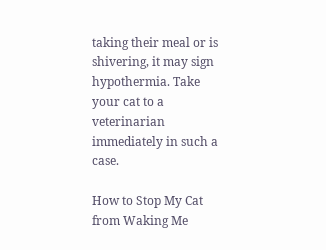taking their meal or is shivering, it may sign hypothermia. Take your cat to a veterinarian immediately in such a case.

How to Stop My Cat from Waking Me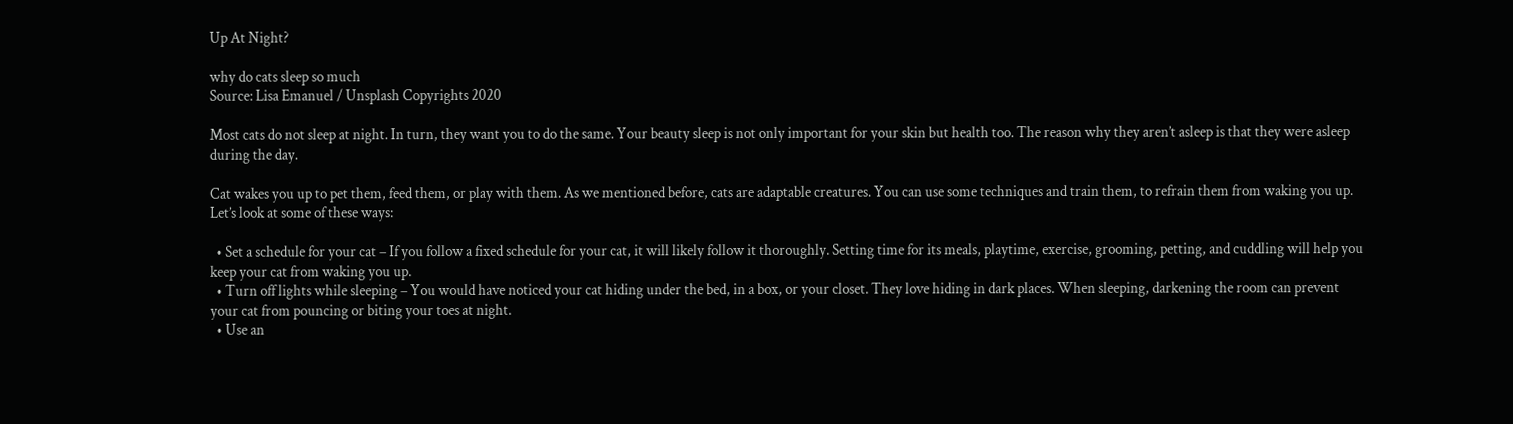Up At Night?

why do cats sleep so much
Source: Lisa Emanuel / Unsplash Copyrights 2020

Most cats do not sleep at night. In turn, they want you to do the same. Your beauty sleep is not only important for your skin but health too. The reason why they aren’t asleep is that they were asleep during the day.

Cat wakes you up to pet them, feed them, or play with them. As we mentioned before, cats are adaptable creatures. You can use some techniques and train them, to refrain them from waking you up. Let’s look at some of these ways:

  • Set a schedule for your cat – If you follow a fixed schedule for your cat, it will likely follow it thoroughly. Setting time for its meals, playtime, exercise, grooming, petting, and cuddling will help you keep your cat from waking you up.
  • Turn off lights while sleeping – You would have noticed your cat hiding under the bed, in a box, or your closet. They love hiding in dark places. When sleeping, darkening the room can prevent your cat from pouncing or biting your toes at night.
  • Use an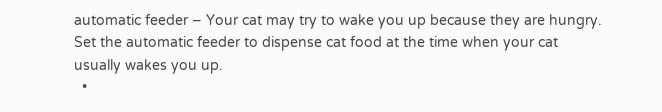automatic feeder – Your cat may try to wake you up because they are hungry. Set the automatic feeder to dispense cat food at the time when your cat usually wakes you up.
  •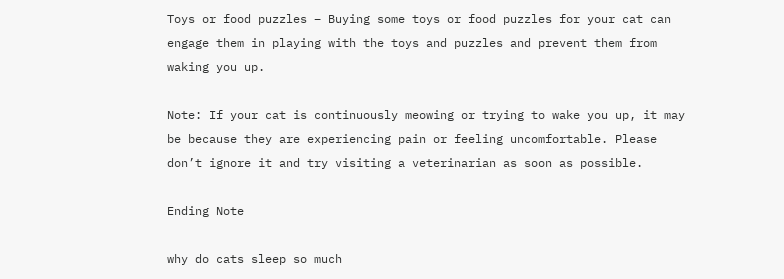Toys or food puzzles – Buying some toys or food puzzles for your cat can engage them in playing with the toys and puzzles and prevent them from waking you up.

Note: If your cat is continuously meowing or trying to wake you up, it may be because they are experiencing pain or feeling uncomfortable. Please don’t ignore it and try visiting a veterinarian as soon as possible.

Ending Note

why do cats sleep so much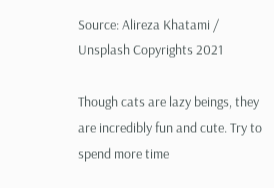Source: Alireza Khatami / Unsplash Copyrights 2021

Though cats are lazy beings, they are incredibly fun and cute. Try to spend more time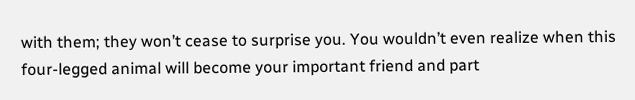with them; they won’t cease to surprise you. You wouldn’t even realize when this four-legged animal will become your important friend and part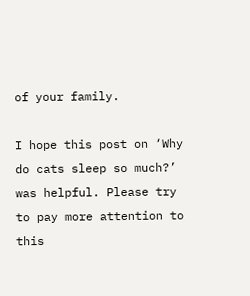of your family.

I hope this post on ‘Why do cats sleep so much?’ was helpful. Please try to pay more attention to this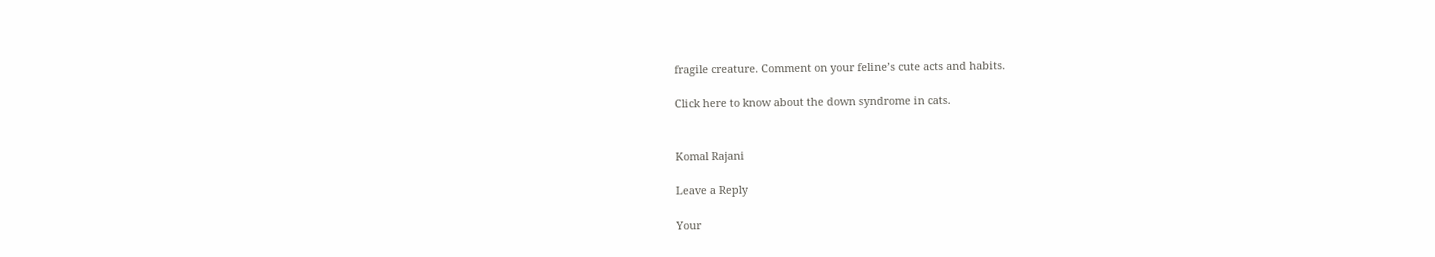fragile creature. Comment on your feline’s cute acts and habits.

Click here to know about the down syndrome in cats.


Komal Rajani

Leave a Reply

Your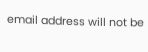email address will not be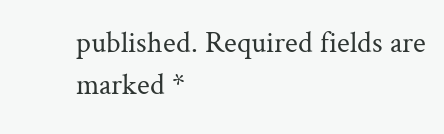published. Required fields are marked *